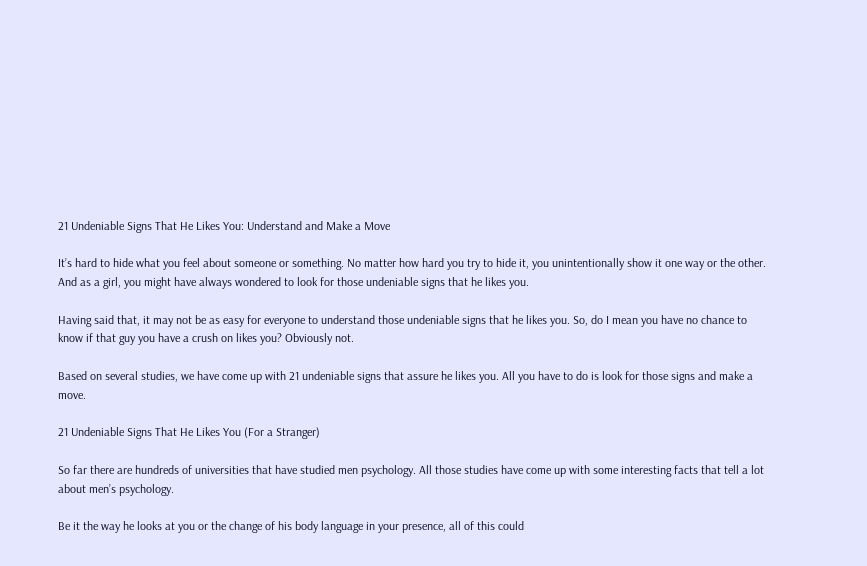21 Undeniable Signs That He Likes You: Understand and Make a Move

It’s hard to hide what you feel about someone or something. No matter how hard you try to hide it, you unintentionally show it one way or the other. And as a girl, you might have always wondered to look for those undeniable signs that he likes you.

Having said that, it may not be as easy for everyone to understand those undeniable signs that he likes you. So, do I mean you have no chance to know if that guy you have a crush on likes you? Obviously not.

Based on several studies, we have come up with 21 undeniable signs that assure he likes you. All you have to do is look for those signs and make a move.

21 Undeniable Signs That He Likes You (For a Stranger)

So far there are hundreds of universities that have studied men psychology. All those studies have come up with some interesting facts that tell a lot about men’s psychology.

Be it the way he looks at you or the change of his body language in your presence, all of this could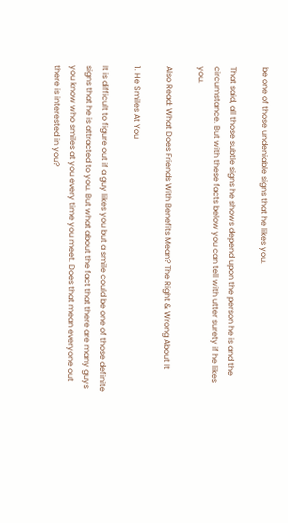be one of those undeniable signs that he likes you.

That said, all those subtle signs he shows depend upon the person he is and the circumstance. But with these facts below you can tell with utter surety if he likes you.

Also Read: What Does Friends With Benefits Mean? The Right & Wrong About It

1. He Smiles At You

It is difficult to figure out if a guy likes you but a smile could be one of those definite signs that he is attracted to you. But what about the fact that there are many guys you know who smiles at you every time you meet. Does that mean everyone out there is interested in you?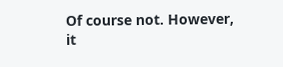Of course not. However, it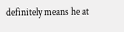definitely means he at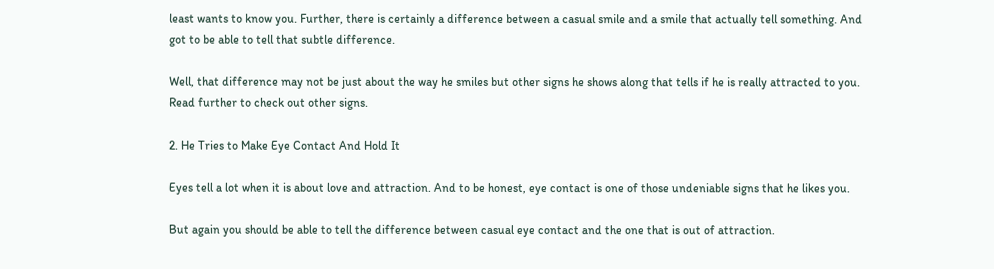least wants to know you. Further, there is certainly a difference between a casual smile and a smile that actually tell something. And got to be able to tell that subtle difference.

Well, that difference may not be just about the way he smiles but other signs he shows along that tells if he is really attracted to you. Read further to check out other signs.

2. He Tries to Make Eye Contact And Hold It

Eyes tell a lot when it is about love and attraction. And to be honest, eye contact is one of those undeniable signs that he likes you.

But again you should be able to tell the difference between casual eye contact and the one that is out of attraction.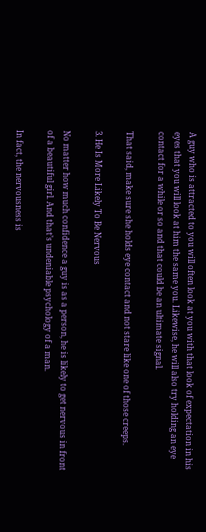A guy who is attracted to you will often look at you with that look of expectation in his eyes that you will look at him the same you. Likewise, he will also try holding an eye contact for a while or so and that could be an ultimate signal.

That said, make sure she holds eye contact and not stare like one of those creeps.

3. He Is More Likely To Be Nervous

No matter how much confidence a guy is as a person, he is likely to get nervous in front of a beautiful girl. And that’s undeniable psychology of a man.

In fact, the nervousness is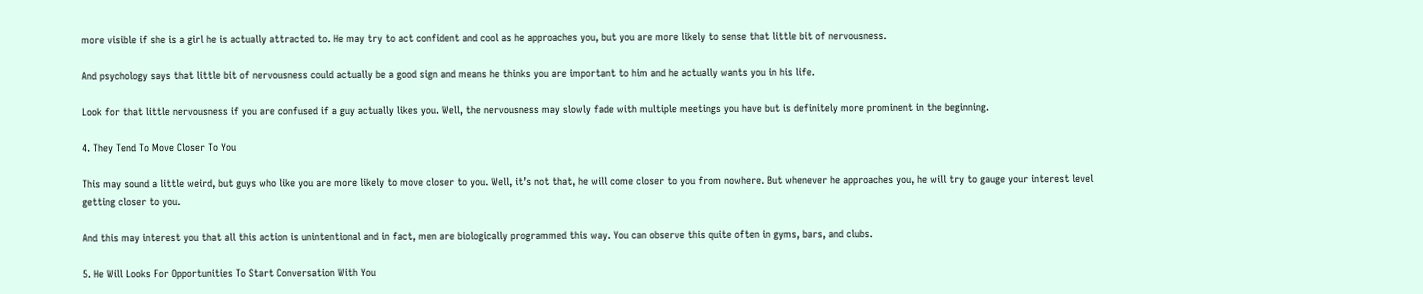more visible if she is a girl he is actually attracted to. He may try to act confident and cool as he approaches you, but you are more likely to sense that little bit of nervousness.

And psychology says that little bit of nervousness could actually be a good sign and means he thinks you are important to him and he actually wants you in his life.

Look for that little nervousness if you are confused if a guy actually likes you. Well, the nervousness may slowly fade with multiple meetings you have but is definitely more prominent in the beginning.

4. They Tend To Move Closer To You

This may sound a little weird, but guys who like you are more likely to move closer to you. Well, it’s not that, he will come closer to you from nowhere. But whenever he approaches you, he will try to gauge your interest level getting closer to you.

And this may interest you that all this action is unintentional and in fact, men are biologically programmed this way. You can observe this quite often in gyms, bars, and clubs.

5. He Will Looks For Opportunities To Start Conversation With You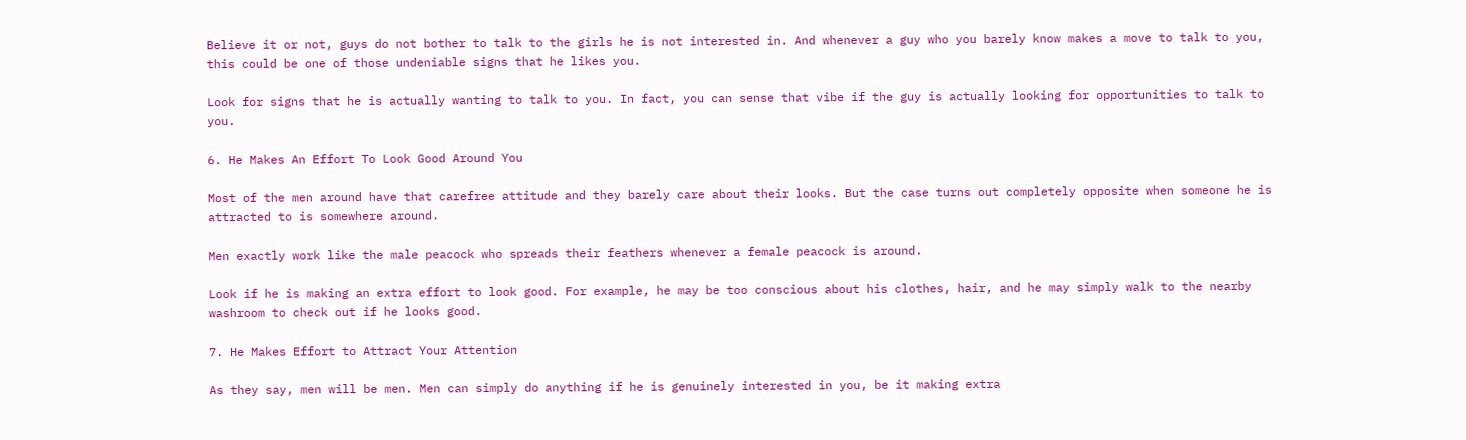Believe it or not, guys do not bother to talk to the girls he is not interested in. And whenever a guy who you barely know makes a move to talk to you, this could be one of those undeniable signs that he likes you.

Look for signs that he is actually wanting to talk to you. In fact, you can sense that vibe if the guy is actually looking for opportunities to talk to you.

6. He Makes An Effort To Look Good Around You

Most of the men around have that carefree attitude and they barely care about their looks. But the case turns out completely opposite when someone he is attracted to is somewhere around.

Men exactly work like the male peacock who spreads their feathers whenever a female peacock is around.

Look if he is making an extra effort to look good. For example, he may be too conscious about his clothes, hair, and he may simply walk to the nearby washroom to check out if he looks good.

7. He Makes Effort to Attract Your Attention

As they say, men will be men. Men can simply do anything if he is genuinely interested in you, be it making extra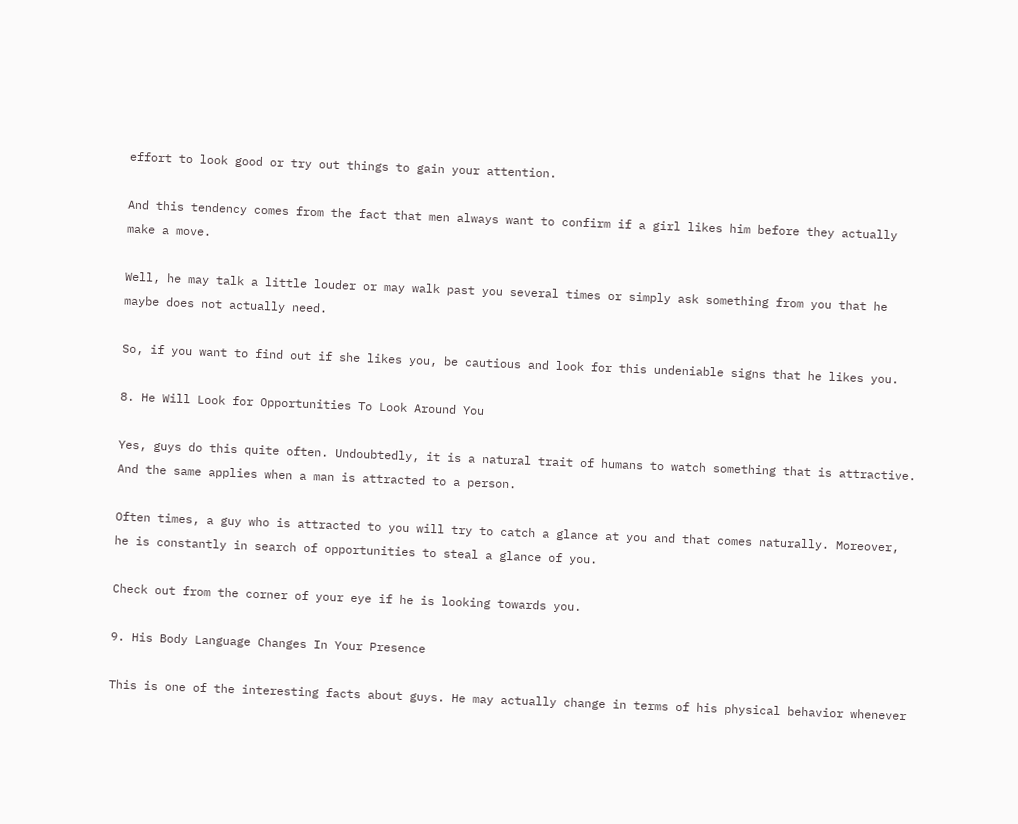effort to look good or try out things to gain your attention.

And this tendency comes from the fact that men always want to confirm if a girl likes him before they actually make a move.

Well, he may talk a little louder or may walk past you several times or simply ask something from you that he maybe does not actually need.

So, if you want to find out if she likes you, be cautious and look for this undeniable signs that he likes you.

8. He Will Look for Opportunities To Look Around You

Yes, guys do this quite often. Undoubtedly, it is a natural trait of humans to watch something that is attractive. And the same applies when a man is attracted to a person.

Often times, a guy who is attracted to you will try to catch a glance at you and that comes naturally. Moreover, he is constantly in search of opportunities to steal a glance of you.

Check out from the corner of your eye if he is looking towards you.

9. His Body Language Changes In Your Presence

This is one of the interesting facts about guys. He may actually change in terms of his physical behavior whenever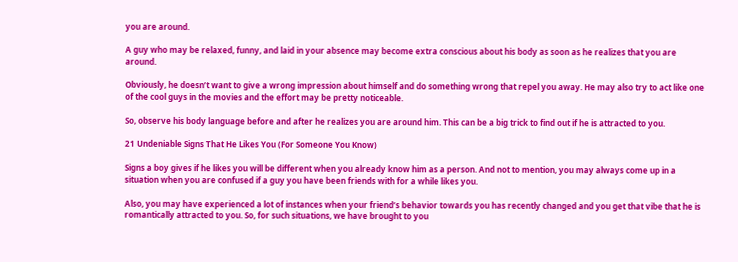you are around.

A guy who may be relaxed, funny, and laid in your absence may become extra conscious about his body as soon as he realizes that you are around.

Obviously, he doesn’t want to give a wrong impression about himself and do something wrong that repel you away. He may also try to act like one of the cool guys in the movies and the effort may be pretty noticeable.

So, observe his body language before and after he realizes you are around him. This can be a big trick to find out if he is attracted to you.

21 Undeniable Signs That He Likes You (For Someone You Know)

Signs a boy gives if he likes you will be different when you already know him as a person. And not to mention, you may always come up in a situation when you are confused if a guy you have been friends with for a while likes you.

Also, you may have experienced a lot of instances when your friend’s behavior towards you has recently changed and you get that vibe that he is romantically attracted to you. So, for such situations, we have brought to you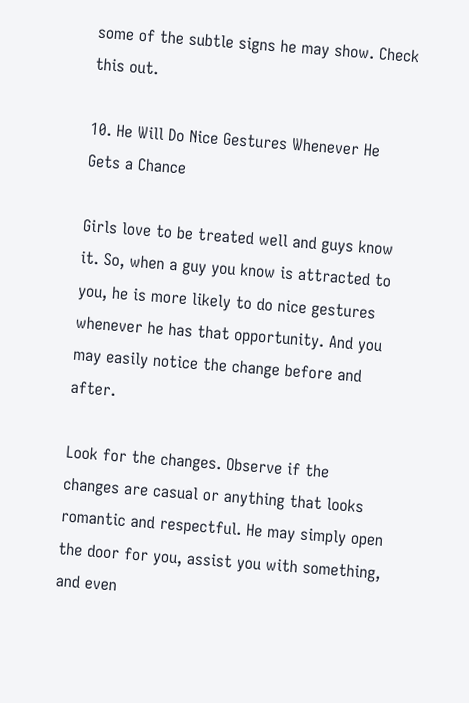some of the subtle signs he may show. Check this out.

10. He Will Do Nice Gestures Whenever He Gets a Chance

Girls love to be treated well and guys know it. So, when a guy you know is attracted to you, he is more likely to do nice gestures whenever he has that opportunity. And you may easily notice the change before and after.

Look for the changes. Observe if the changes are casual or anything that looks romantic and respectful. He may simply open the door for you, assist you with something, and even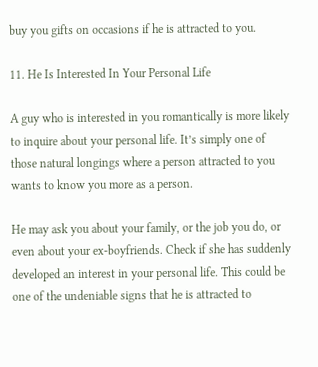buy you gifts on occasions if he is attracted to you.

11. He Is Interested In Your Personal Life

A guy who is interested in you romantically is more likely to inquire about your personal life. It’s simply one of those natural longings where a person attracted to you wants to know you more as a person.

He may ask you about your family, or the job you do, or even about your ex-boyfriends. Check if she has suddenly developed an interest in your personal life. This could be one of the undeniable signs that he is attracted to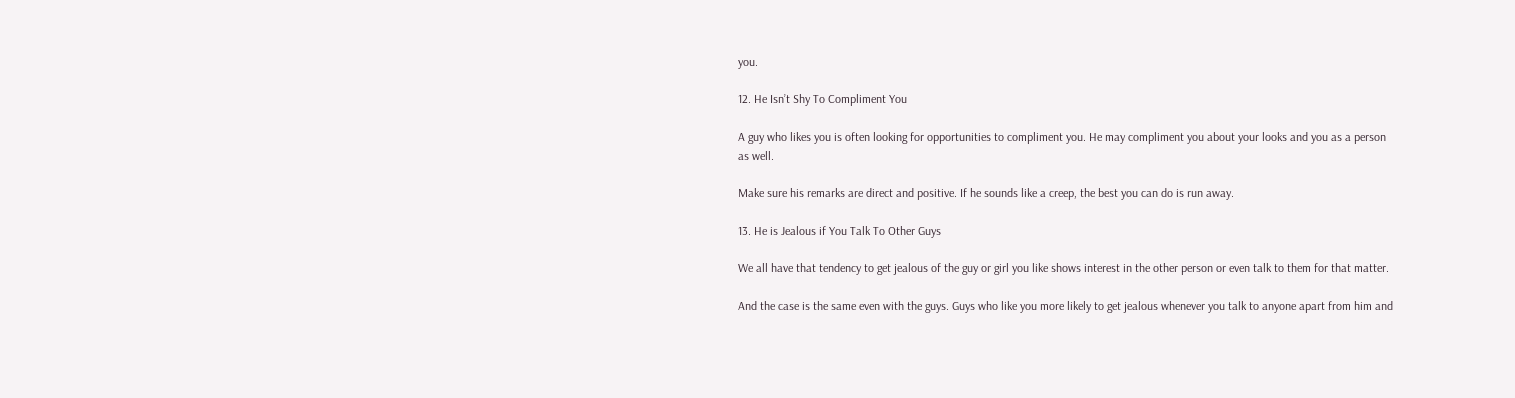you.

12. He Isn’t Shy To Compliment You

A guy who likes you is often looking for opportunities to compliment you. He may compliment you about your looks and you as a person as well.

Make sure his remarks are direct and positive. If he sounds like a creep, the best you can do is run away.

13. He is Jealous if You Talk To Other Guys

We all have that tendency to get jealous of the guy or girl you like shows interest in the other person or even talk to them for that matter.

And the case is the same even with the guys. Guys who like you more likely to get jealous whenever you talk to anyone apart from him and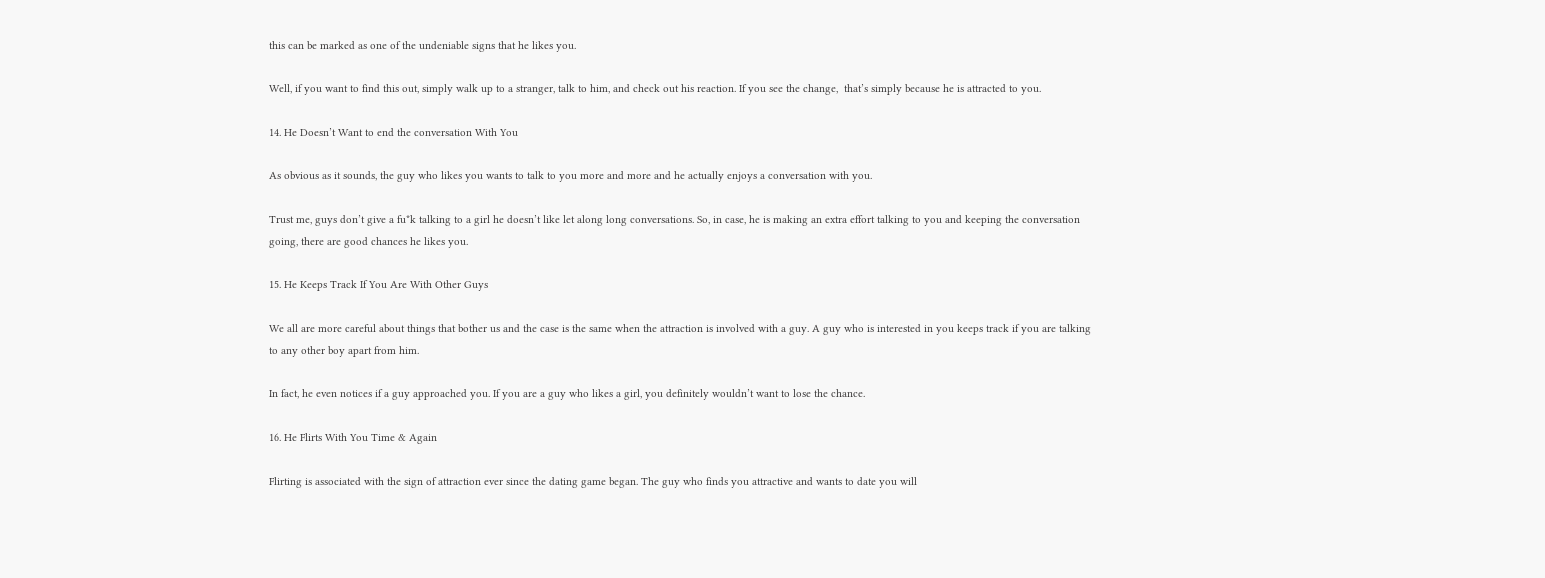this can be marked as one of the undeniable signs that he likes you.

Well, if you want to find this out, simply walk up to a stranger, talk to him, and check out his reaction. If you see the change,  that’s simply because he is attracted to you.

14. He Doesn’t Want to end the conversation With You

As obvious as it sounds, the guy who likes you wants to talk to you more and more and he actually enjoys a conversation with you.

Trust me, guys don’t give a fu*k talking to a girl he doesn’t like let along long conversations. So, in case, he is making an extra effort talking to you and keeping the conversation going, there are good chances he likes you.

15. He Keeps Track If You Are With Other Guys

We all are more careful about things that bother us and the case is the same when the attraction is involved with a guy. A guy who is interested in you keeps track if you are talking to any other boy apart from him.

In fact, he even notices if a guy approached you. If you are a guy who likes a girl, you definitely wouldn’t want to lose the chance.

16. He Flirts With You Time & Again

Flirting is associated with the sign of attraction ever since the dating game began. The guy who finds you attractive and wants to date you will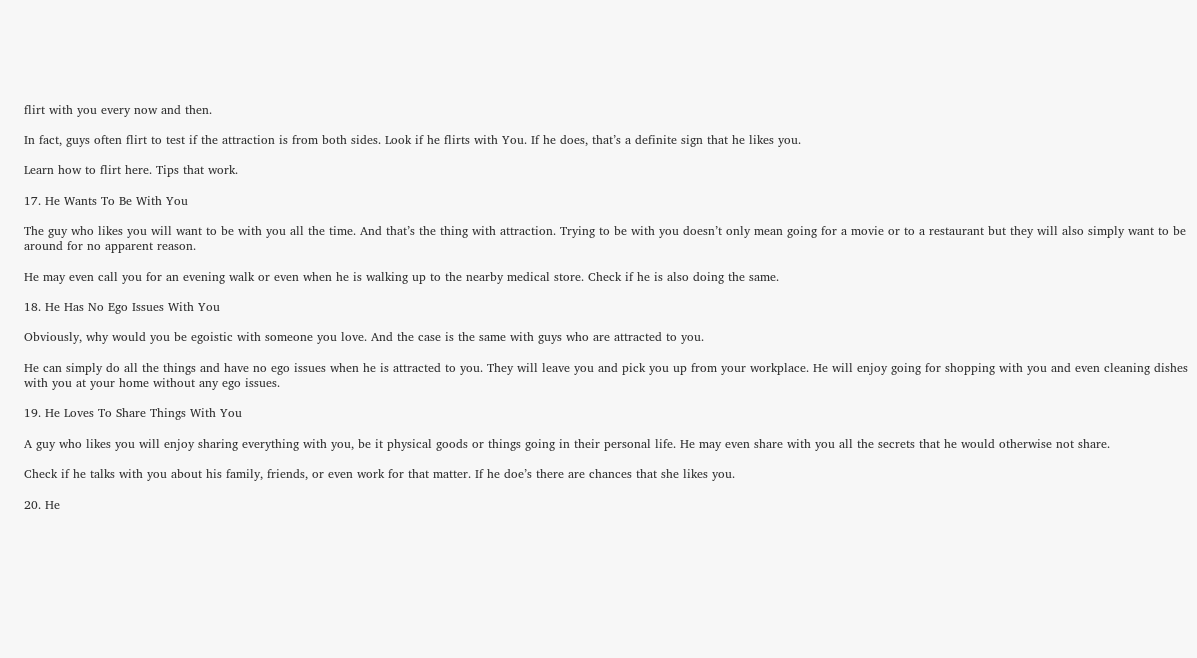flirt with you every now and then.

In fact, guys often flirt to test if the attraction is from both sides. Look if he flirts with You. If he does, that’s a definite sign that he likes you.

Learn how to flirt here. Tips that work.

17. He Wants To Be With You

The guy who likes you will want to be with you all the time. And that’s the thing with attraction. Trying to be with you doesn’t only mean going for a movie or to a restaurant but they will also simply want to be around for no apparent reason.

He may even call you for an evening walk or even when he is walking up to the nearby medical store. Check if he is also doing the same.

18. He Has No Ego Issues With You

Obviously, why would you be egoistic with someone you love. And the case is the same with guys who are attracted to you.

He can simply do all the things and have no ego issues when he is attracted to you. They will leave you and pick you up from your workplace. He will enjoy going for shopping with you and even cleaning dishes with you at your home without any ego issues.

19. He Loves To Share Things With You

A guy who likes you will enjoy sharing everything with you, be it physical goods or things going in their personal life. He may even share with you all the secrets that he would otherwise not share.

Check if he talks with you about his family, friends, or even work for that matter. If he doe’s there are chances that she likes you.

20. He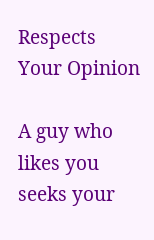Respects Your Opinion

A guy who likes you seeks your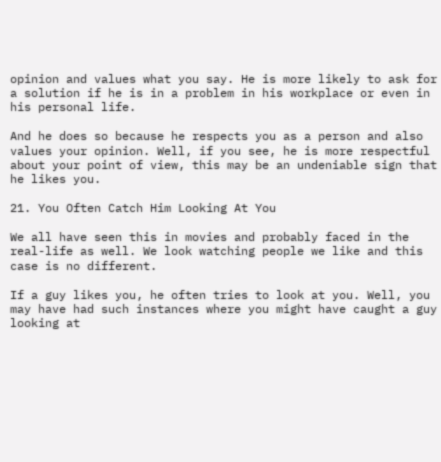opinion and values what you say. He is more likely to ask for a solution if he is in a problem in his workplace or even in his personal life.

And he does so because he respects you as a person and also values your opinion. Well, if you see, he is more respectful about your point of view, this may be an undeniable sign that he likes you.

21. You Often Catch Him Looking At You

We all have seen this in movies and probably faced in the real-life as well. We look watching people we like and this case is no different.

If a guy likes you, he often tries to look at you. Well, you may have had such instances where you might have caught a guy looking at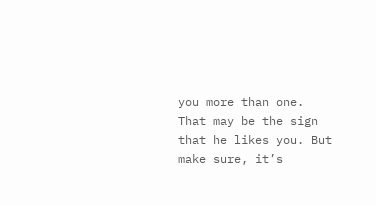you more than one. That may be the sign that he likes you. But make sure, it’s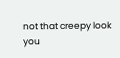not that creepy look you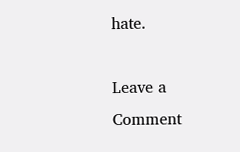hate.

Leave a Comment